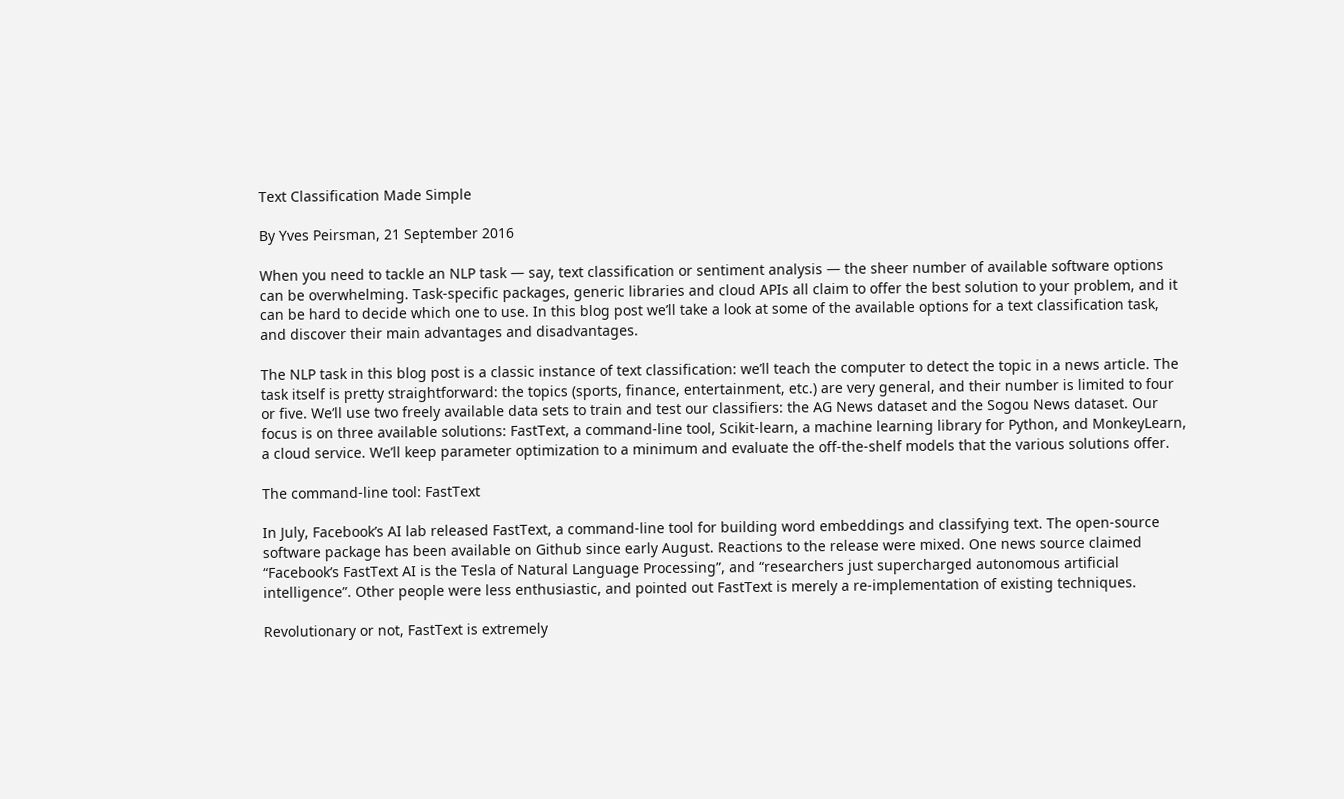Text Classification Made Simple

By Yves Peirsman, 21 September 2016

When you need to tackle an NLP task — say, text classification or sentiment analysis — the sheer number of available software options can be overwhelming. Task-specific packages, generic libraries and cloud APIs all claim to offer the best solution to your problem, and it can be hard to decide which one to use. In this blog post we’ll take a look at some of the available options for a text classification task, and discover their main advantages and disadvantages.

The NLP task in this blog post is a classic instance of text classification: we’ll teach the computer to detect the topic in a news article. The task itself is pretty straightforward: the topics (sports, finance, entertainment, etc.) are very general, and their number is limited to four or five. We’ll use two freely available data sets to train and test our classifiers: the AG News dataset and the Sogou News dataset. Our focus is on three available solutions: FastText, a command-line tool, Scikit-learn, a machine learning library for Python, and MonkeyLearn, a cloud service. We’ll keep parameter optimization to a minimum and evaluate the off-the-shelf models that the various solutions offer.

The command-line tool: FastText

In July, Facebook’s AI lab released FastText, a command-line tool for building word embeddings and classifying text. The open-source software package has been available on Github since early August. Reactions to the release were mixed. One news source claimed “Facebook’s FastText AI is the Tesla of Natural Language Processing”, and “researchers just supercharged autonomous artificial intelligence”. Other people were less enthusiastic, and pointed out FastText is merely a re-implementation of existing techniques.

Revolutionary or not, FastText is extremely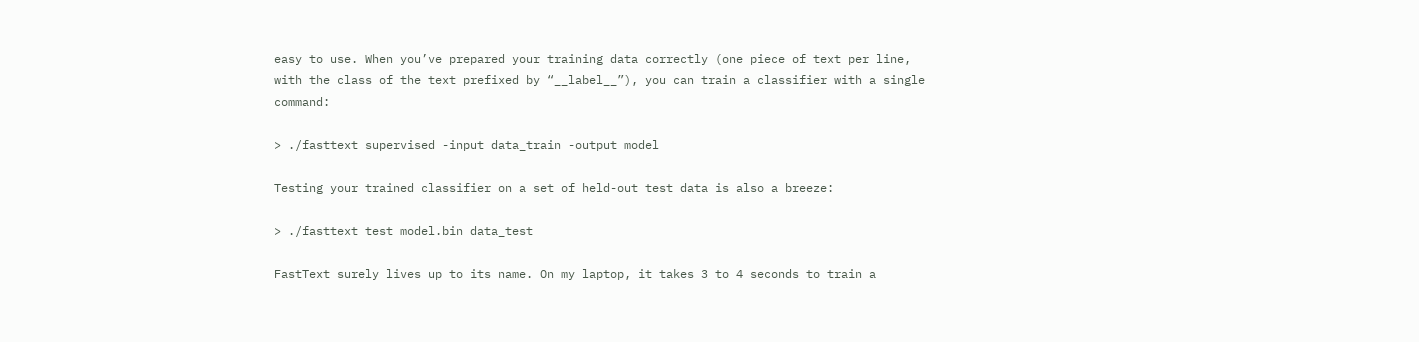easy to use. When you’ve prepared your training data correctly (one piece of text per line, with the class of the text prefixed by “__label__”), you can train a classifier with a single command:

> ./fasttext supervised -input data_train -output model

Testing your trained classifier on a set of held-out test data is also a breeze:

> ./fasttext test model.bin data_test

FastText surely lives up to its name. On my laptop, it takes 3 to 4 seconds to train a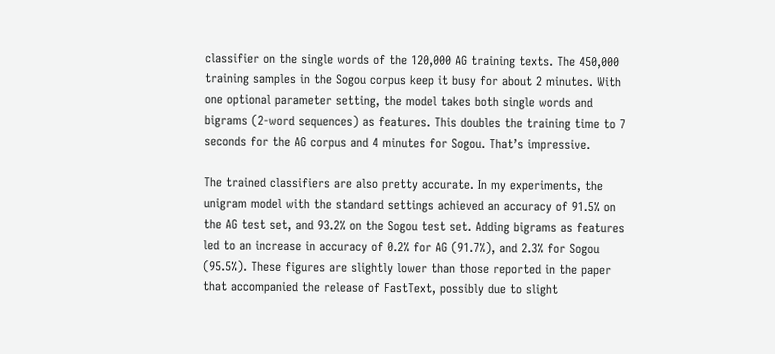classifier on the single words of the 120,000 AG training texts. The 450,000 training samples in the Sogou corpus keep it busy for about 2 minutes. With one optional parameter setting, the model takes both single words and bigrams (2-word sequences) as features. This doubles the training time to 7 seconds for the AG corpus and 4 minutes for Sogou. That’s impressive.

The trained classifiers are also pretty accurate. In my experiments, the unigram model with the standard settings achieved an accuracy of 91.5% on the AG test set, and 93.2% on the Sogou test set. Adding bigrams as features led to an increase in accuracy of 0.2% for AG (91.7%), and 2.3% for Sogou (95.5%). These figures are slightly lower than those reported in the paper that accompanied the release of FastText, possibly due to slight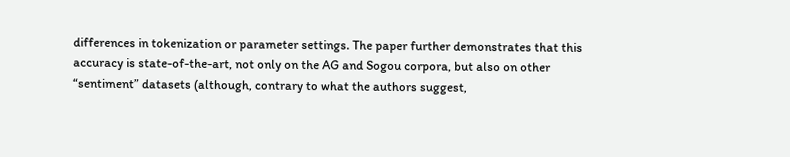differences in tokenization or parameter settings. The paper further demonstrates that this accuracy is state-of-the-art, not only on the AG and Sogou corpora, but also on other “sentiment” datasets (although, contrary to what the authors suggest,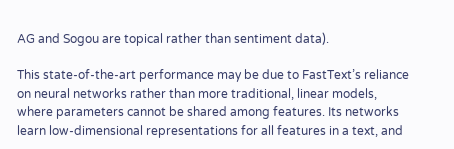AG and Sogou are topical rather than sentiment data).

This state-of-the-art performance may be due to FastText’s reliance on neural networks rather than more traditional, linear models, where parameters cannot be shared among features. Its networks learn low-dimensional representations for all features in a text, and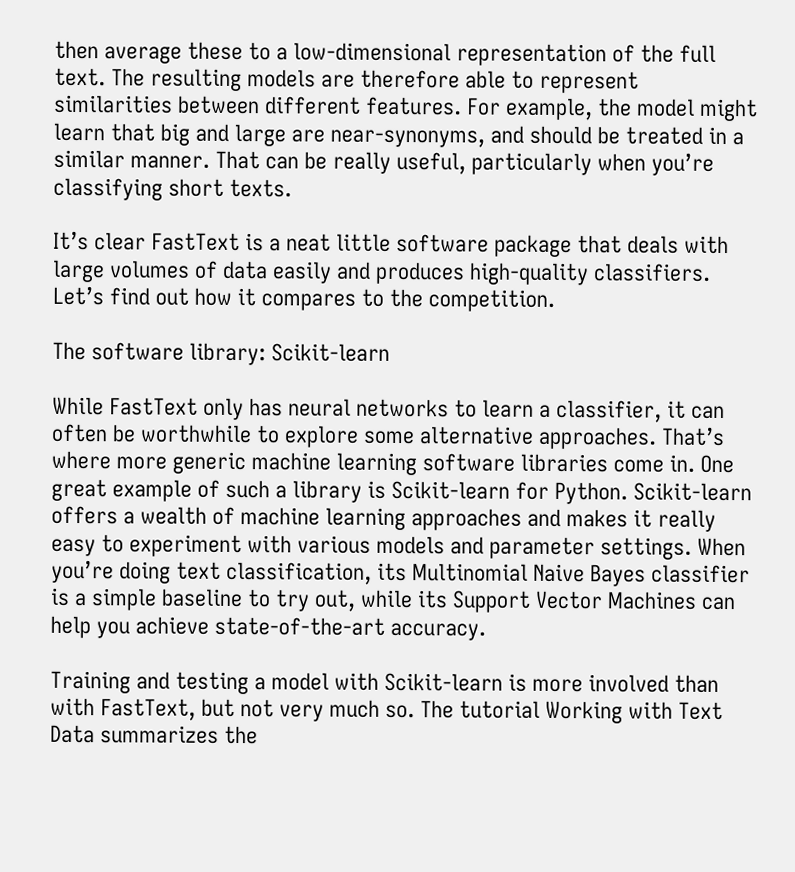then average these to a low-dimensional representation of the full text. The resulting models are therefore able to represent similarities between different features. For example, the model might learn that big and large are near-synonyms, and should be treated in a similar manner. That can be really useful, particularly when you’re classifying short texts.

It’s clear FastText is a neat little software package that deals with large volumes of data easily and produces high-quality classifiers. Let’s find out how it compares to the competition.

The software library: Scikit-learn

While FastText only has neural networks to learn a classifier, it can often be worthwhile to explore some alternative approaches. That’s where more generic machine learning software libraries come in. One great example of such a library is Scikit-learn for Python. Scikit-learn offers a wealth of machine learning approaches and makes it really easy to experiment with various models and parameter settings. When you’re doing text classification, its Multinomial Naive Bayes classifier is a simple baseline to try out, while its Support Vector Machines can help you achieve state-of-the-art accuracy.

Training and testing a model with Scikit-learn is more involved than with FastText, but not very much so. The tutorial Working with Text Data summarizes the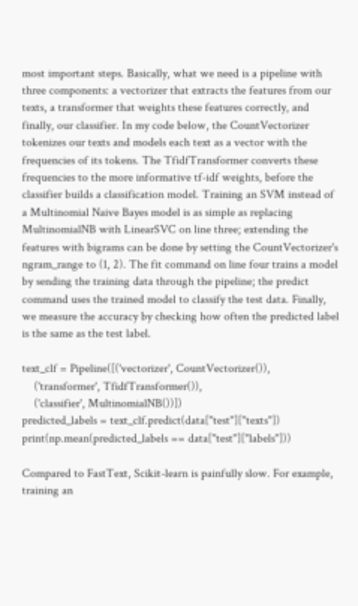most important steps. Basically, what we need is a pipeline with three components: a vectorizer that extracts the features from our texts, a transformer that weights these features correctly, and finally, our classifier. In my code below, the CountVectorizer tokenizes our texts and models each text as a vector with the frequencies of its tokens. The TfidfTransformer converts these frequencies to the more informative tf-idf weights, before the classifier builds a classification model. Training an SVM instead of a Multinomial Naive Bayes model is as simple as replacing MultinomialNB with LinearSVC on line three; extending the features with bigrams can be done by setting the CountVectorizer's ngram_range to (1, 2). The fit command on line four trains a model by sending the training data through the pipeline; the predict command uses the trained model to classify the test data. Finally, we measure the accuracy by checking how often the predicted label is the same as the test label.

text_clf = Pipeline([('vectorizer', CountVectorizer()),
    ('transformer', TfidfTransformer()),
    ('classifier', MultinomialNB())])
predicted_labels = text_clf.predict(data["test"]["texts"])
print(np.mean(predicted_labels == data["test"]["labels"]))

Compared to FastText, Scikit-learn is painfully slow. For example, training an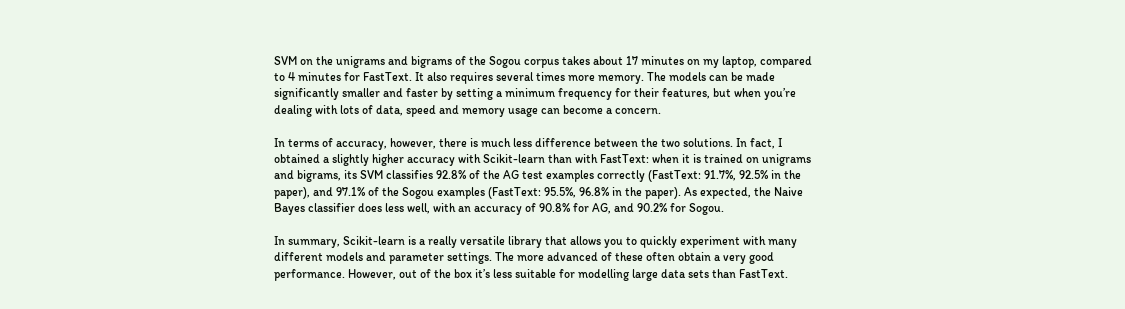SVM on the unigrams and bigrams of the Sogou corpus takes about 17 minutes on my laptop, compared to 4 minutes for FastText. It also requires several times more memory. The models can be made significantly smaller and faster by setting a minimum frequency for their features, but when you’re dealing with lots of data, speed and memory usage can become a concern.

In terms of accuracy, however, there is much less difference between the two solutions. In fact, I obtained a slightly higher accuracy with Scikit-learn than with FastText: when it is trained on unigrams and bigrams, its SVM classifies 92.8% of the AG test examples correctly (FastText: 91.7%, 92.5% in the paper), and 97.1% of the Sogou examples (FastText: 95.5%, 96.8% in the paper). As expected, the Naive Bayes classifier does less well, with an accuracy of 90.8% for AG, and 90.2% for Sogou.

In summary, Scikit-learn is a really versatile library that allows you to quickly experiment with many different models and parameter settings. The more advanced of these often obtain a very good performance. However, out of the box it’s less suitable for modelling large data sets than FastText.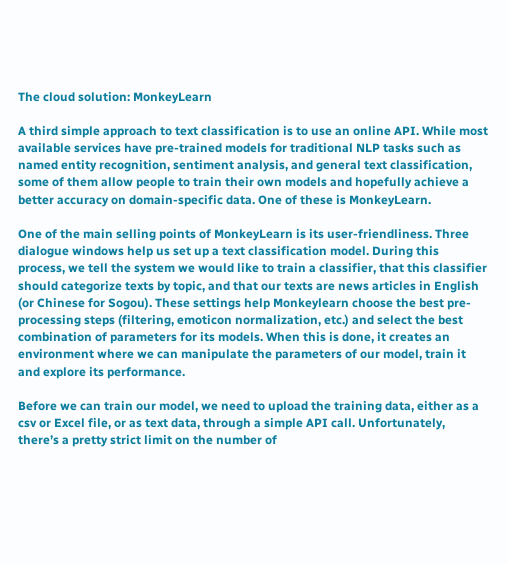The cloud solution: MonkeyLearn

A third simple approach to text classification is to use an online API. While most available services have pre-trained models for traditional NLP tasks such as named entity recognition, sentiment analysis, and general text classification, some of them allow people to train their own models and hopefully achieve a better accuracy on domain-specific data. One of these is MonkeyLearn.

One of the main selling points of MonkeyLearn is its user-friendliness. Three dialogue windows help us set up a text classification model. During this process, we tell the system we would like to train a classifier, that this classifier should categorize texts by topic, and that our texts are news articles in English (or Chinese for Sogou). These settings help Monkeylearn choose the best pre-processing steps (filtering, emoticon normalization, etc.) and select the best combination of parameters for its models. When this is done, it creates an environment where we can manipulate the parameters of our model, train it and explore its performance.

Before we can train our model, we need to upload the training data, either as a csv or Excel file, or as text data, through a simple API call. Unfortunately, there’s a pretty strict limit on the number of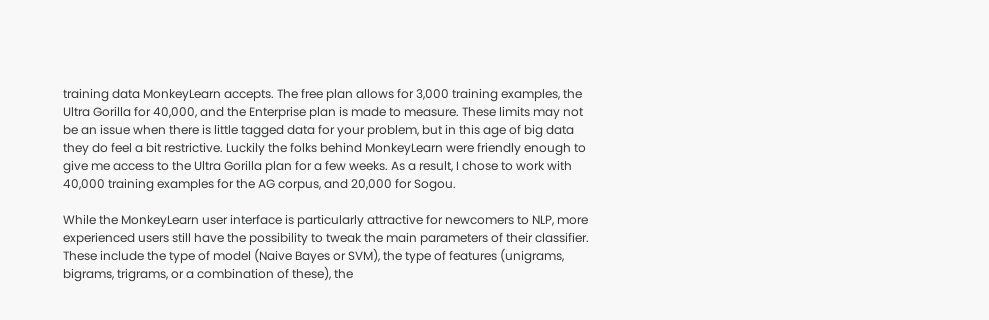training data MonkeyLearn accepts. The free plan allows for 3,000 training examples, the Ultra Gorilla for 40,000, and the Enterprise plan is made to measure. These limits may not be an issue when there is little tagged data for your problem, but in this age of big data they do feel a bit restrictive. Luckily the folks behind MonkeyLearn were friendly enough to give me access to the Ultra Gorilla plan for a few weeks. As a result, I chose to work with 40,000 training examples for the AG corpus, and 20,000 for Sogou.

While the MonkeyLearn user interface is particularly attractive for newcomers to NLP, more experienced users still have the possibility to tweak the main parameters of their classifier. These include the type of model (Naive Bayes or SVM), the type of features (unigrams, bigrams, trigrams, or a combination of these), the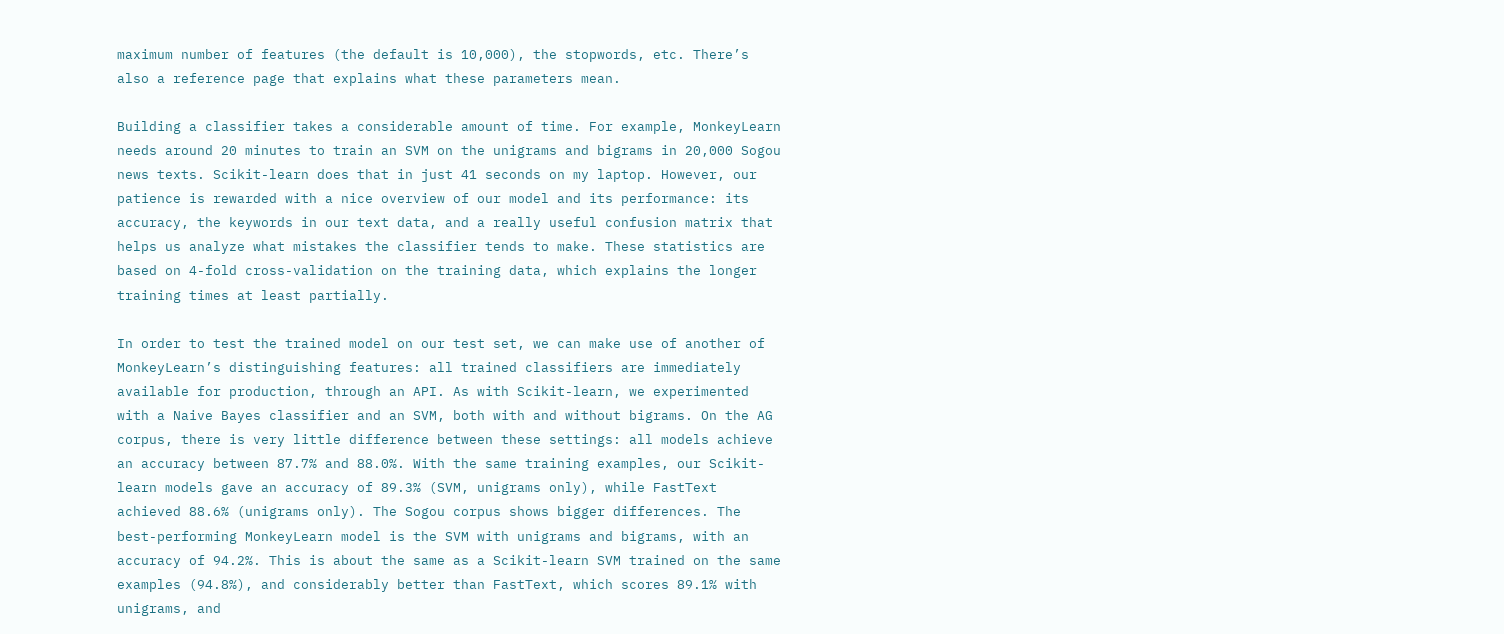maximum number of features (the default is 10,000), the stopwords, etc. There’s also a reference page that explains what these parameters mean.

Building a classifier takes a considerable amount of time. For example, MonkeyLearn needs around 20 minutes to train an SVM on the unigrams and bigrams in 20,000 Sogou news texts. Scikit-learn does that in just 41 seconds on my laptop. However, our patience is rewarded with a nice overview of our model and its performance: its accuracy, the keywords in our text data, and a really useful confusion matrix that helps us analyze what mistakes the classifier tends to make. These statistics are based on 4-fold cross-validation on the training data, which explains the longer training times at least partially.

In order to test the trained model on our test set, we can make use of another of MonkeyLearn’s distinguishing features: all trained classifiers are immediately available for production, through an API. As with Scikit-learn, we experimented with a Naive Bayes classifier and an SVM, both with and without bigrams. On the AG corpus, there is very little difference between these settings: all models achieve an accuracy between 87.7% and 88.0%. With the same training examples, our Scikit-learn models gave an accuracy of 89.3% (SVM, unigrams only), while FastText achieved 88.6% (unigrams only). The Sogou corpus shows bigger differences. The best-performing MonkeyLearn model is the SVM with unigrams and bigrams, with an accuracy of 94.2%. This is about the same as a Scikit-learn SVM trained on the same examples (94.8%), and considerably better than FastText, which scores 89.1% with unigrams, and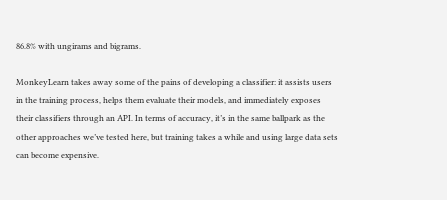86.8% with ungirams and bigrams.

MonkeyLearn takes away some of the pains of developing a classifier: it assists users in the training process, helps them evaluate their models, and immediately exposes their classifiers through an API. In terms of accuracy, it’s in the same ballpark as the other approaches we’ve tested here, but training takes a while and using large data sets can become expensive.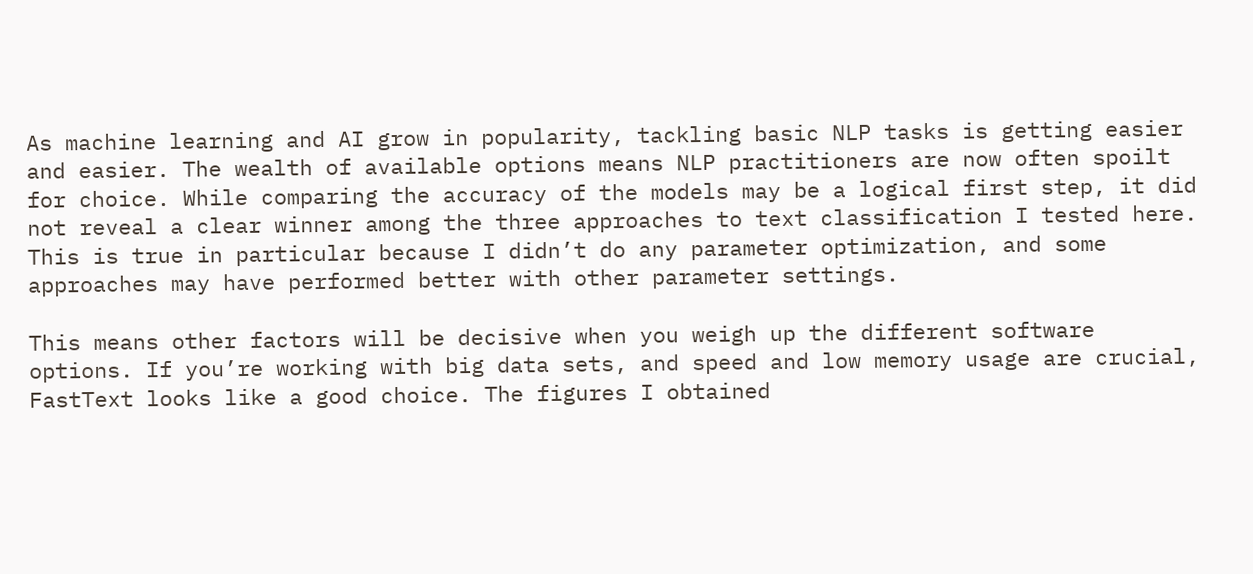As machine learning and AI grow in popularity, tackling basic NLP tasks is getting easier and easier. The wealth of available options means NLP practitioners are now often spoilt for choice. While comparing the accuracy of the models may be a logical first step, it did not reveal a clear winner among the three approaches to text classification I tested here. This is true in particular because I didn’t do any parameter optimization, and some approaches may have performed better with other parameter settings.

This means other factors will be decisive when you weigh up the different software options. If you’re working with big data sets, and speed and low memory usage are crucial, FastText looks like a good choice. The figures I obtained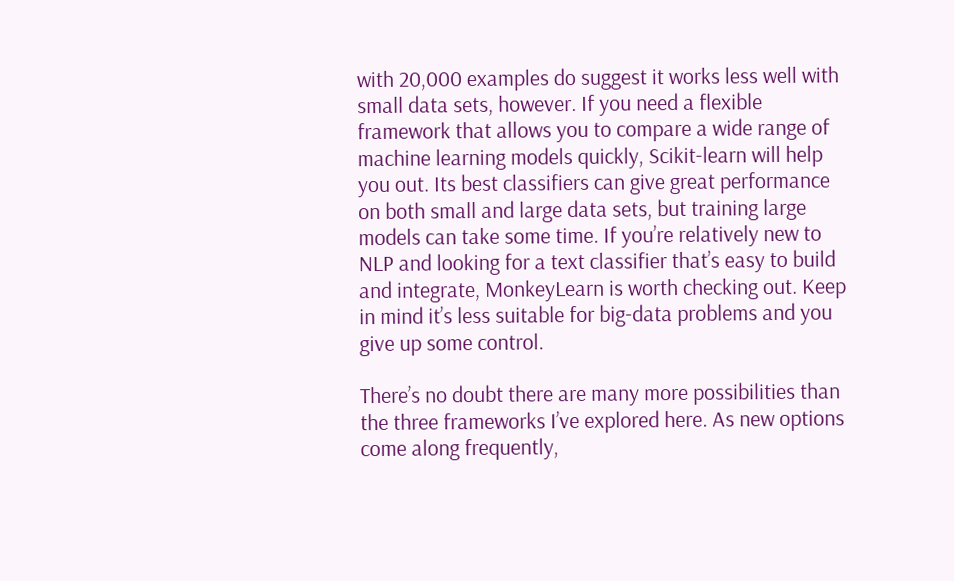with 20,000 examples do suggest it works less well with small data sets, however. If you need a flexible framework that allows you to compare a wide range of machine learning models quickly, Scikit-learn will help you out. Its best classifiers can give great performance on both small and large data sets, but training large models can take some time. If you’re relatively new to NLP and looking for a text classifier that’s easy to build and integrate, MonkeyLearn is worth checking out. Keep in mind it’s less suitable for big-data problems and you give up some control.

There’s no doubt there are many more possibilities than the three frameworks I’ve explored here. As new options come along frequently,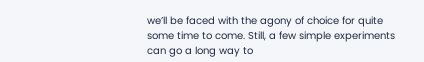we’ll be faced with the agony of choice for quite some time to come. Still, a few simple experiments can go a long way to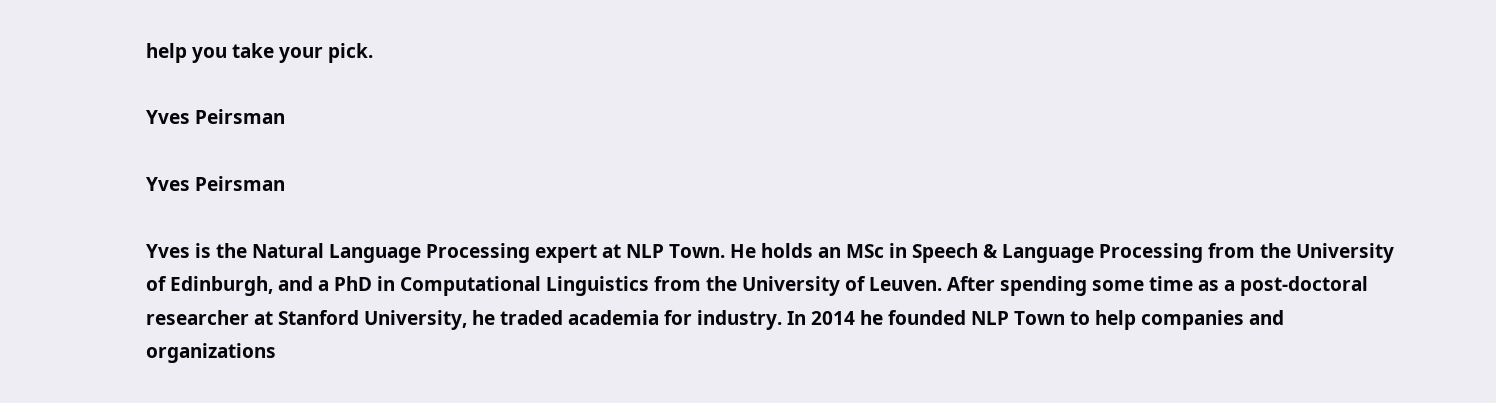help you take your pick.

Yves Peirsman

Yves Peirsman

Yves is the Natural Language Processing expert at NLP Town. He holds an MSc in Speech & Language Processing from the University of Edinburgh, and a PhD in Computational Linguistics from the University of Leuven. After spending some time as a post-doctoral researcher at Stanford University, he traded academia for industry. In 2014 he founded NLP Town to help companies and organizations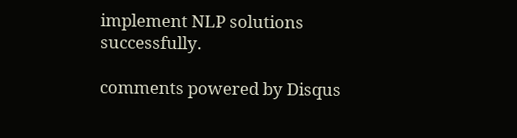implement NLP solutions successfully.

comments powered by Disqus